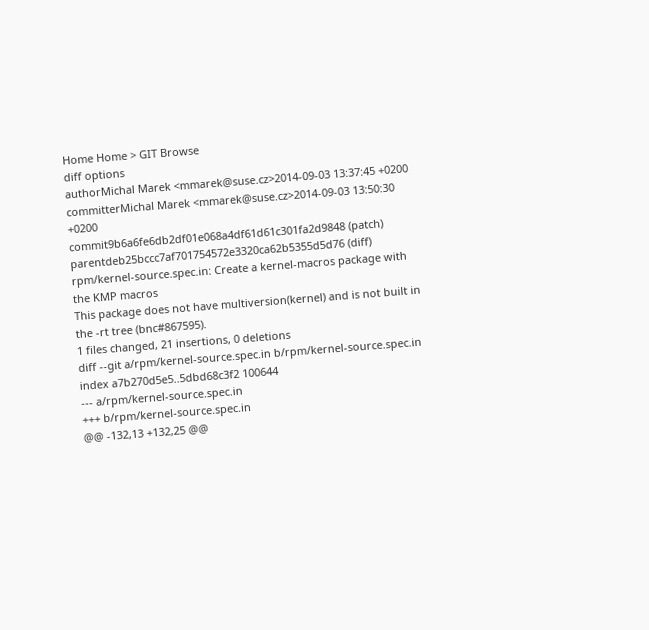Home Home > GIT Browse
diff options
authorMichal Marek <mmarek@suse.cz>2014-09-03 13:37:45 +0200
committerMichal Marek <mmarek@suse.cz>2014-09-03 13:50:30 +0200
commit9b6a6fe6db2df01e068a4df61d61c301fa2d9848 (patch)
parentdeb25bccc7af701754572e3320ca62b5355d5d76 (diff)
rpm/kernel-source.spec.in: Create a kernel-macros package with the KMP macros
This package does not have multiversion(kernel) and is not built in the -rt tree (bnc#867595).
1 files changed, 21 insertions, 0 deletions
diff --git a/rpm/kernel-source.spec.in b/rpm/kernel-source.spec.in
index a7b270d5e5..5dbd68c3f2 100644
--- a/rpm/kernel-source.spec.in
+++ b/rpm/kernel-source.spec.in
@@ -132,13 +132,25 @@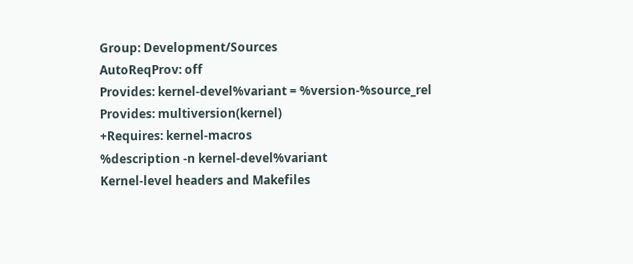Group: Development/Sources
AutoReqProv: off
Provides: kernel-devel%variant = %version-%source_rel
Provides: multiversion(kernel)
+Requires: kernel-macros
%description -n kernel-devel%variant
Kernel-level headers and Makefiles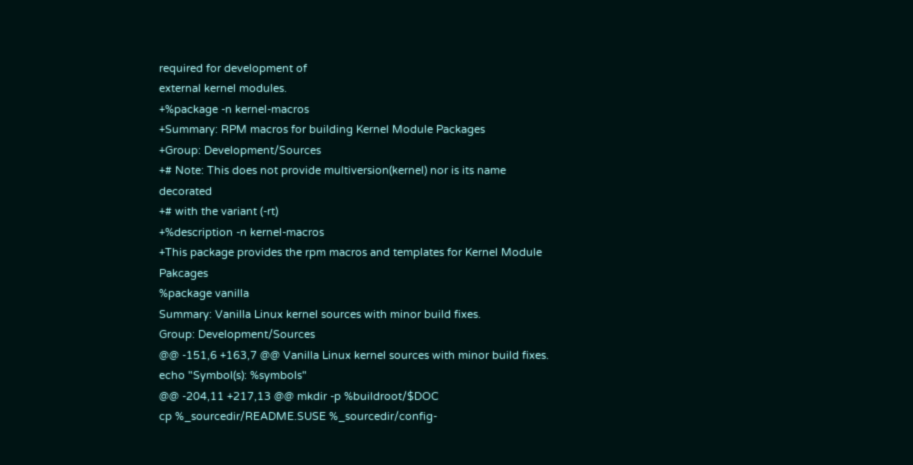required for development of
external kernel modules.
+%package -n kernel-macros
+Summary: RPM macros for building Kernel Module Packages
+Group: Development/Sources
+# Note: This does not provide multiversion(kernel) nor is its name decorated
+# with the variant (-rt)
+%description -n kernel-macros
+This package provides the rpm macros and templates for Kernel Module Pakcages
%package vanilla
Summary: Vanilla Linux kernel sources with minor build fixes.
Group: Development/Sources
@@ -151,6 +163,7 @@ Vanilla Linux kernel sources with minor build fixes.
echo "Symbol(s): %symbols"
@@ -204,11 +217,13 @@ mkdir -p %buildroot/$DOC
cp %_sourcedir/README.SUSE %_sourcedir/config-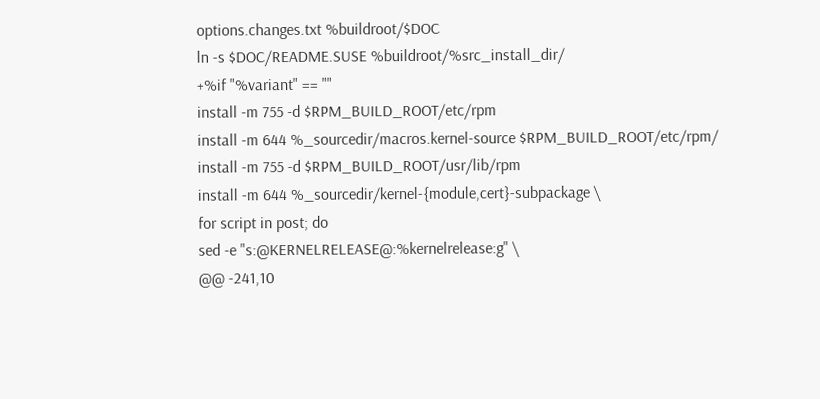options.changes.txt %buildroot/$DOC
ln -s $DOC/README.SUSE %buildroot/%src_install_dir/
+%if "%variant" == ""
install -m 755 -d $RPM_BUILD_ROOT/etc/rpm
install -m 644 %_sourcedir/macros.kernel-source $RPM_BUILD_ROOT/etc/rpm/
install -m 755 -d $RPM_BUILD_ROOT/usr/lib/rpm
install -m 644 %_sourcedir/kernel-{module,cert}-subpackage \
for script in post; do
sed -e "s:@KERNELRELEASE@:%kernelrelease:g" \
@@ -241,10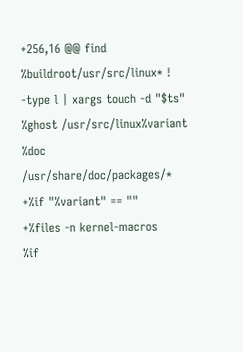+256,16 @@ find %buildroot/usr/src/linux* ! -type l | xargs touch -d "$ts"
%ghost /usr/src/linux%variant
%doc /usr/share/doc/packages/*
+%if "%variant" == ""
+%files -n kernel-macros
%if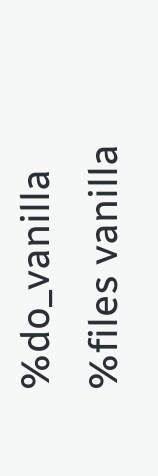%do_vanilla
%files vanilla